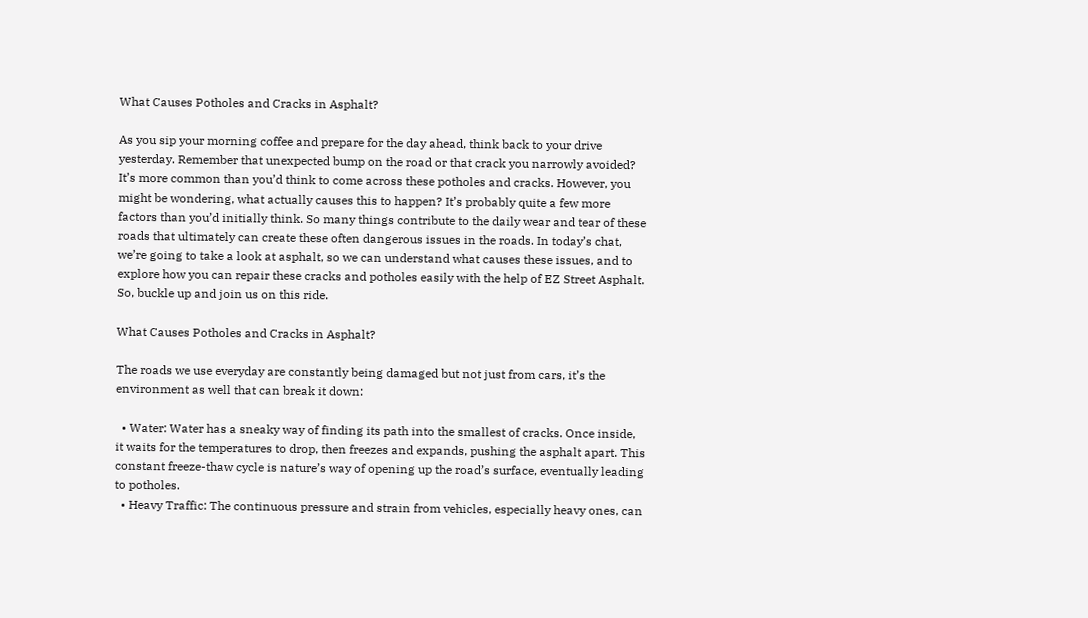What Causes Potholes and Cracks in Asphalt?

As you sip your morning coffee and prepare for the day ahead, think back to your drive yesterday. Remember that unexpected bump on the road or that crack you narrowly avoided? It’s more common than you’d think to come across these potholes and cracks. However, you might be wondering, what actually causes this to happen? It’s probably quite a few more factors than you’d initially think. So many things contribute to the daily wear and tear of these roads that ultimately can create these often dangerous issues in the roads. In today’s chat, we’re going to take a look at asphalt, so we can understand what causes these issues, and to explore how you can repair these cracks and potholes easily with the help of EZ Street Asphalt. So, buckle up and join us on this ride.

What Causes Potholes and Cracks in Asphalt?

The roads we use everyday are constantly being damaged but not just from cars, it’s the environment as well that can break it down:

  • Water: Water has a sneaky way of finding its path into the smallest of cracks. Once inside, it waits for the temperatures to drop, then freezes and expands, pushing the asphalt apart. This constant freeze-thaw cycle is nature’s way of opening up the road’s surface, eventually leading to potholes.
  • Heavy Traffic: The continuous pressure and strain from vehicles, especially heavy ones, can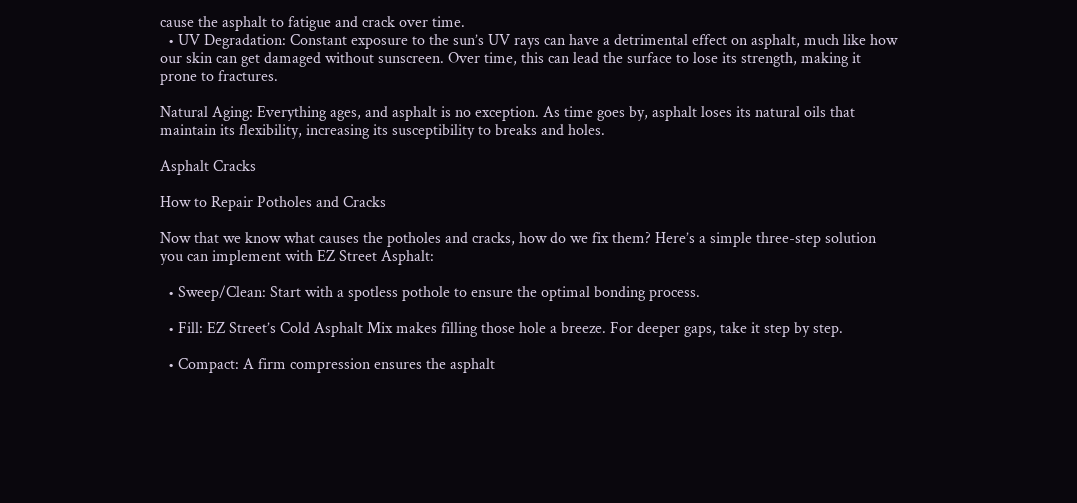cause the asphalt to fatigue and crack over time.
  • UV Degradation: Constant exposure to the sun’s UV rays can have a detrimental effect on asphalt, much like how our skin can get damaged without sunscreen. Over time, this can lead the surface to lose its strength, making it prone to fractures.

Natural Aging: Everything ages, and asphalt is no exception. As time goes by, asphalt loses its natural oils that maintain its flexibility, increasing its susceptibility to breaks and holes.

Asphalt Cracks

How to Repair Potholes and Cracks

Now that we know what causes the potholes and cracks, how do we fix them? Here’s a simple three-step solution you can implement with EZ Street Asphalt:

  • Sweep/Clean: Start with a spotless pothole to ensure the optimal bonding process.

  • Fill: EZ Street’s Cold Asphalt Mix makes filling those hole a breeze. For deeper gaps, take it step by step.

  • Compact: A firm compression ensures the asphalt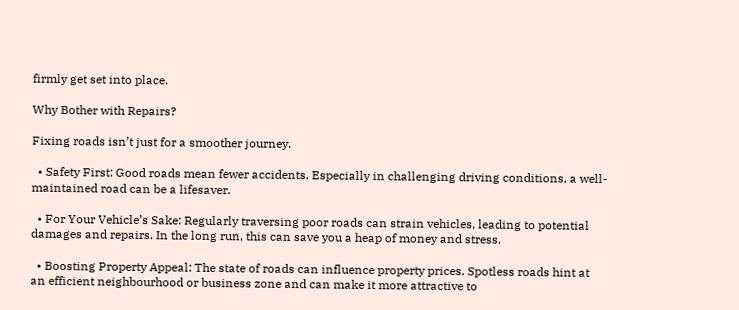firmly get set into place.

Why Bother with Repairs?

Fixing roads isn’t just for a smoother journey.

  • Safety First: Good roads mean fewer accidents. Especially in challenging driving conditions, a well-maintained road can be a lifesaver.

  • For Your Vehicle’s Sake: Regularly traversing poor roads can strain vehicles, leading to potential damages and repairs. In the long run, this can save you a heap of money and stress.

  • Boosting Property Appeal: The state of roads can influence property prices. Spotless roads hint at an efficient neighbourhood or business zone and can make it more attractive to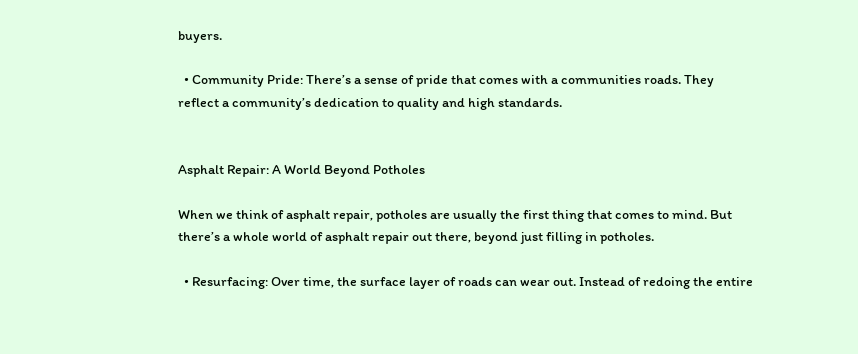buyers.

  • Community Pride: There’s a sense of pride that comes with a communities roads. They reflect a community’s dedication to quality and high standards.


Asphalt Repair: A World Beyond Potholes

When we think of asphalt repair, potholes are usually the first thing that comes to mind. But there’s a whole world of asphalt repair out there, beyond just filling in potholes.

  • Resurfacing: Over time, the surface layer of roads can wear out. Instead of redoing the entire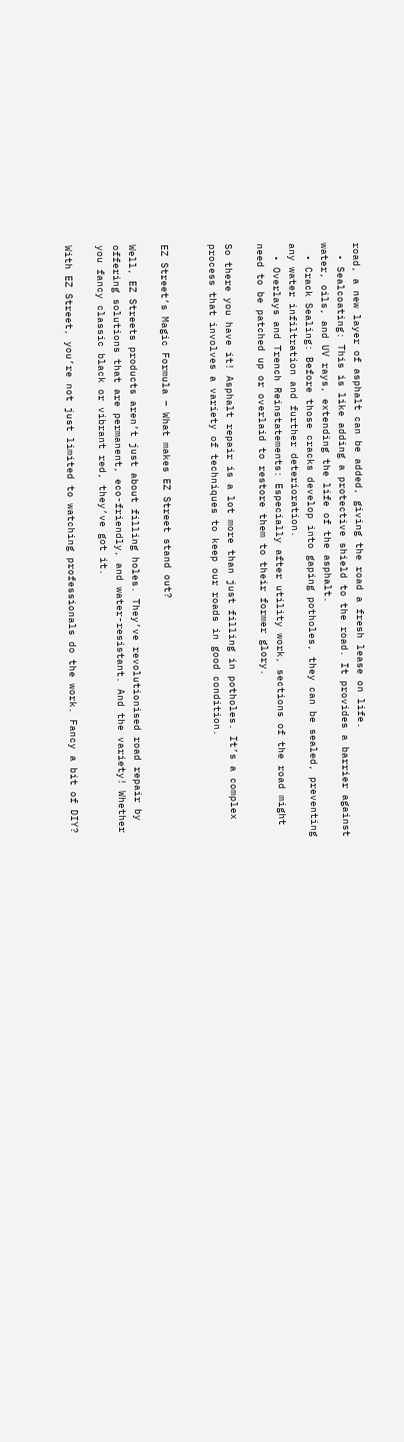road, a new layer of asphalt can be added, giving the road a fresh lease on life.
  • Sealcoating: This is like adding a protective shield to the road. It provides a barrier against water, oils, and UV rays, extending the life of the asphalt.
  • Crack Sealing: Before those cracks develop into gaping potholes, they can be sealed, preventing any water infiltration and further deterioration.
  • Overlays and Trench Reinstatements: Especially after utility work, sections of the road might need to be patched up or overlaid to restore them to their former glory.

So there you have it! Asphalt repair is a lot more than just filling in potholes. It’s a complex process that involves a variety of techniques to keep our roads in good condition.


EZ Street’s Magic Formula – What makes EZ Street stand out?

Well, EZ Streets products aren’t just about filling holes. They’ve revolutionised road repair by offering solutions that are permanent, eco-friendly, and water-resistant. And the variety! Whether you fancy classic black or vibrant red, they’ve got it.

With EZ Street, you’re not just limited to watching professionals do the work. Fancy a bit of DIY?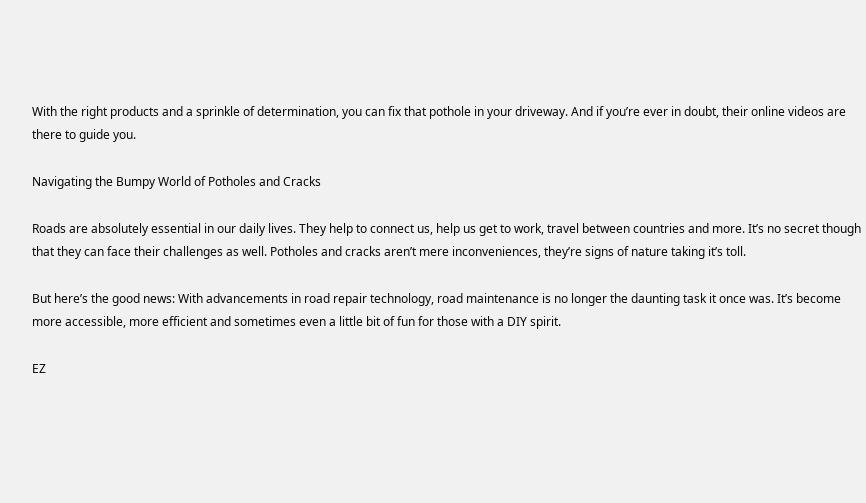With the right products and a sprinkle of determination, you can fix that pothole in your driveway. And if you’re ever in doubt, their online videos are there to guide you.

Navigating the Bumpy World of Potholes and Cracks

Roads are absolutely essential in our daily lives. They help to connect us, help us get to work, travel between countries and more. It’s no secret though that they can face their challenges as well. Potholes and cracks aren’t mere inconveniences, they’re signs of nature taking it’s toll.

But here’s the good news: With advancements in road repair technology, road maintenance is no longer the daunting task it once was. It’s become more accessible, more efficient and sometimes even a little bit of fun for those with a DIY spirit.

EZ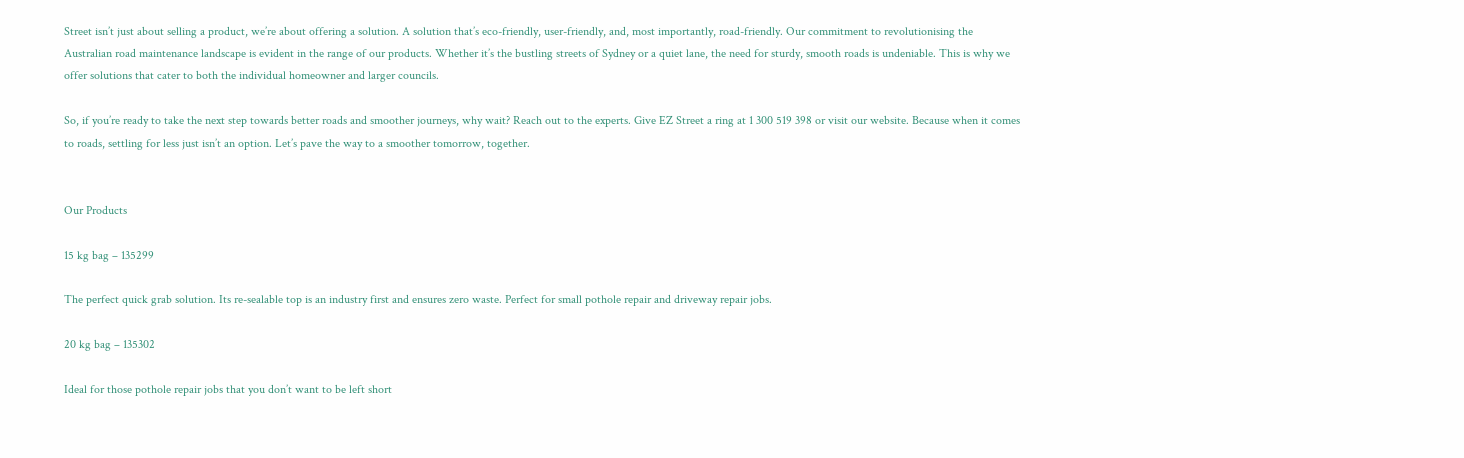Street isn’t just about selling a product, we’re about offering a solution. A solution that’s eco-friendly, user-friendly, and, most importantly, road-friendly. Our commitment to revolutionising the Australian road maintenance landscape is evident in the range of our products. Whether it’s the bustling streets of Sydney or a quiet lane, the need for sturdy, smooth roads is undeniable. This is why we offer solutions that cater to both the individual homeowner and larger councils.

So, if you’re ready to take the next step towards better roads and smoother journeys, why wait? Reach out to the experts. Give EZ Street a ring at 1 300 519 398 or visit our website. Because when it comes to roads, settling for less just isn’t an option. Let’s pave the way to a smoother tomorrow, together.


Our Products

15 kg bag – 135299

The perfect quick grab solution. Its re-sealable top is an industry first and ensures zero waste. Perfect for small pothole repair and driveway repair jobs.

20 kg bag – 135302

Ideal for those pothole repair jobs that you don’t want to be left short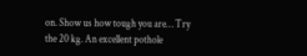on. Show us how tough you are… Try the 20 kg. An excellent pothole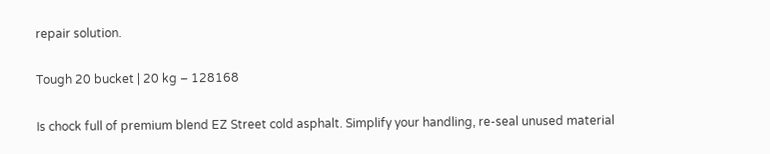repair solution.

Tough 20 bucket | 20 kg – 128168

Is chock full of premium blend EZ Street cold asphalt. Simplify your handling, re-seal unused material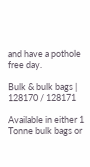and have a pothole free day.

Bulk & bulk bags | 128170 / 128171

Available in either 1 Tonne bulk bags or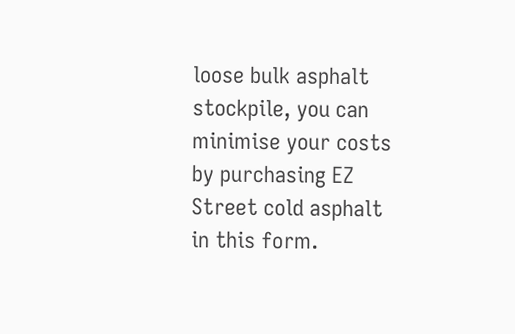loose bulk asphalt stockpile, you can minimise your costs by purchasing EZ Street cold asphalt in this form.